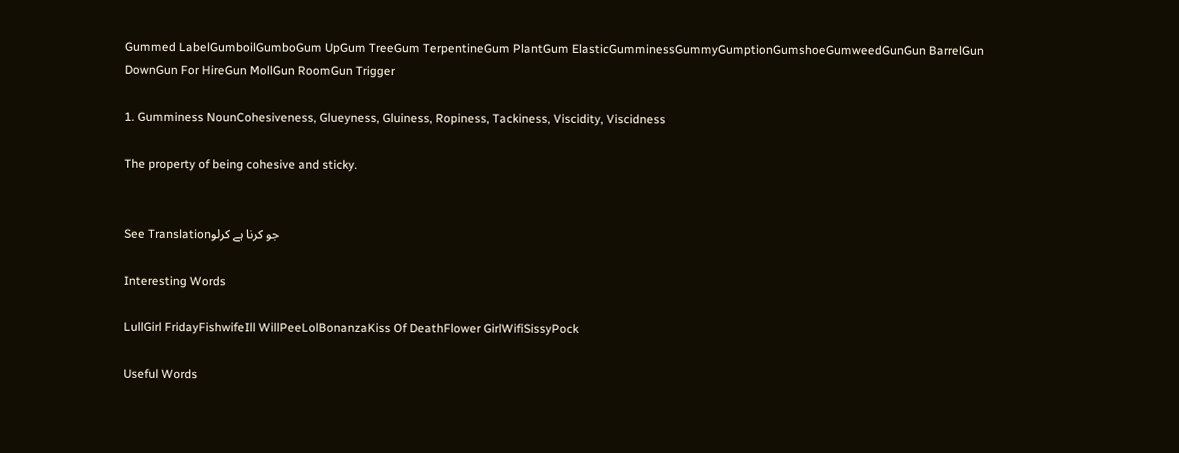Gummed LabelGumboilGumboGum UpGum TreeGum TerpentineGum PlantGum ElasticGumminessGummyGumptionGumshoeGumweedGunGun BarrelGun DownGun For HireGun MollGun RoomGun Trigger

1. Gumminess NounCohesiveness, Glueyness, Gluiness, Ropiness, Tackiness, Viscidity, Viscidness

The property of being cohesive and sticky.


See Translationجو کرنا ہے کرلو

Interesting Words

LullGirl FridayFishwifeIll WillPeeLolBonanzaKiss Of DeathFlower GirlWifiSissyPock

Useful Words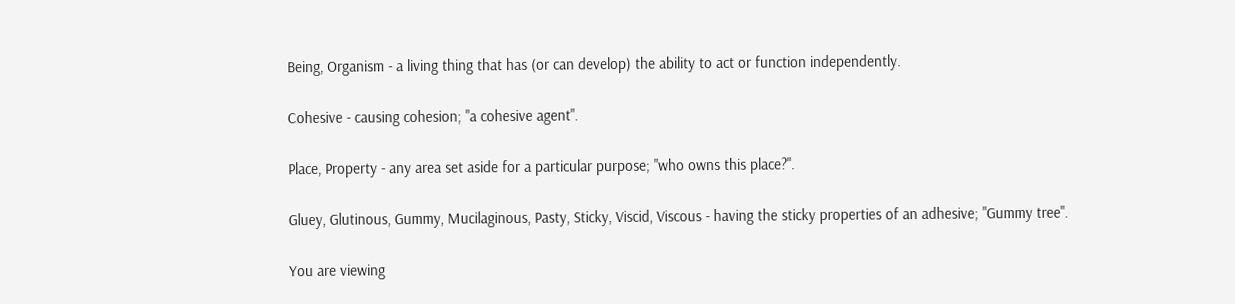Being, Organism - a living thing that has (or can develop) the ability to act or function independently.

Cohesive - causing cohesion; "a cohesive agent".

Place, Property - any area set aside for a particular purpose; "who owns this place?".

Gluey, Glutinous, Gummy, Mucilaginous, Pasty, Sticky, Viscid, Viscous - having the sticky properties of an adhesive; "Gummy tree".

You are viewing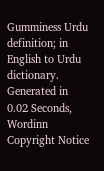Gumminess Urdu definition; in English to Urdu dictionary.
Generated in 0.02 Seconds, Wordinn Copyright Notice